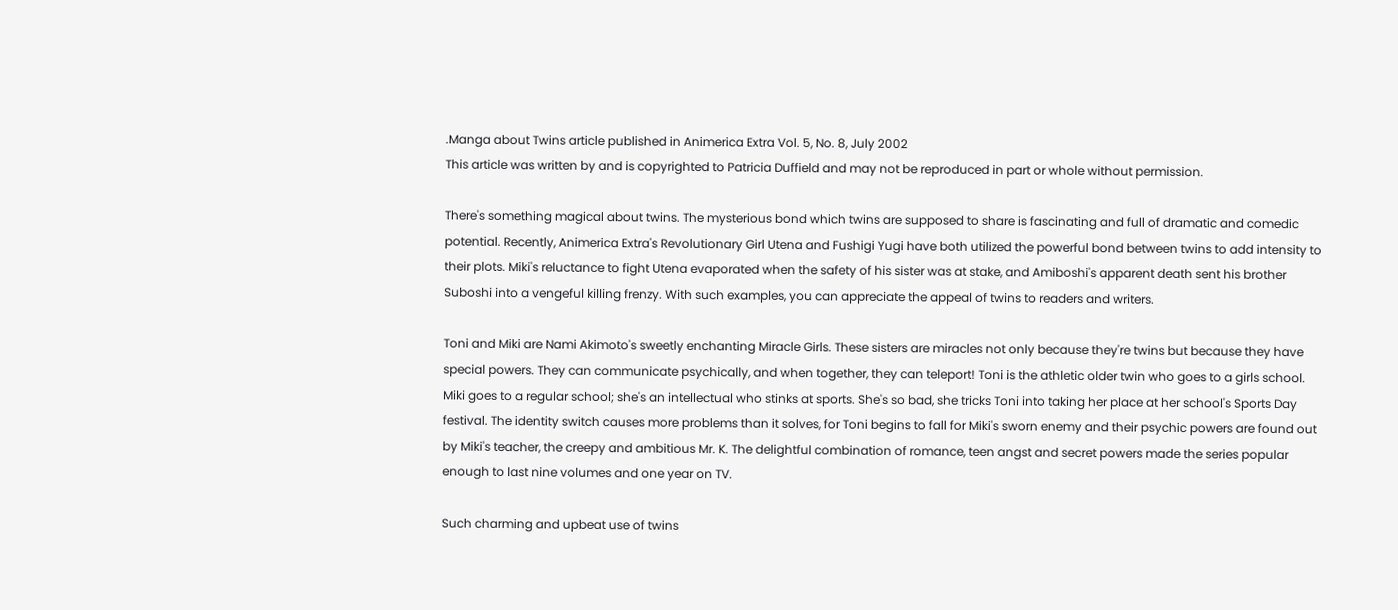.Manga about Twins article published in Animerica Extra Vol. 5, No. 8, July 2002
This article was written by and is copyrighted to Patricia Duffield and may not be reproduced in part or whole without permission.

There's something magical about twins. The mysterious bond which twins are supposed to share is fascinating and full of dramatic and comedic potential. Recently, Animerica Extra's Revolutionary Girl Utena and Fushigi Yugi have both utilized the powerful bond between twins to add intensity to their plots. Miki's reluctance to fight Utena evaporated when the safety of his sister was at stake, and Amiboshi's apparent death sent his brother Suboshi into a vengeful killing frenzy. With such examples, you can appreciate the appeal of twins to readers and writers.

Toni and Miki are Nami Akimoto's sweetly enchanting Miracle Girls. These sisters are miracles not only because they're twins but because they have special powers. They can communicate psychically, and when together, they can teleport! Toni is the athletic older twin who goes to a girls school. Miki goes to a regular school; she's an intellectual who stinks at sports. She's so bad, she tricks Toni into taking her place at her school's Sports Day festival. The identity switch causes more problems than it solves, for Toni begins to fall for Miki's sworn enemy and their psychic powers are found out by Miki's teacher, the creepy and ambitious Mr. K. The delightful combination of romance, teen angst and secret powers made the series popular enough to last nine volumes and one year on TV.

Such charming and upbeat use of twins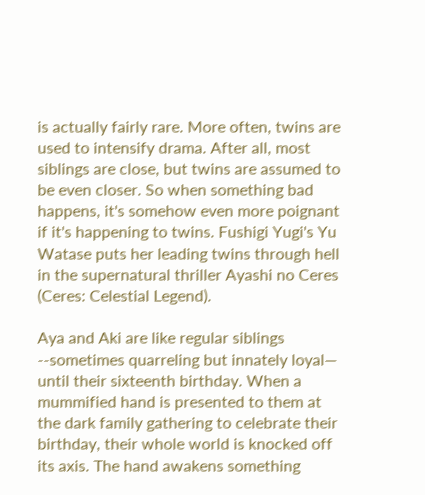is actually fairly rare. More often, twins are used to intensify drama. After all, most siblings are close, but twins are assumed to be even closer. So when something bad happens, it's somehow even more poignant if it's happening to twins. Fushigi Yugi's Yu Watase puts her leading twins through hell in the supernatural thriller Ayashi no Ceres (Ceres: Celestial Legend).

Aya and Aki are like regular siblings --sometimes quarreling but innately loyal— until their sixteenth birthday. When a mummified hand is presented to them at the dark family gathering to celebrate their birthday, their whole world is knocked off its axis. The hand awakens something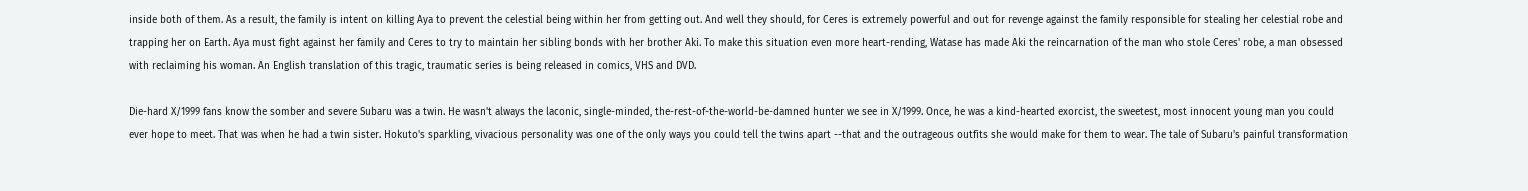inside both of them. As a result, the family is intent on killing Aya to prevent the celestial being within her from getting out. And well they should, for Ceres is extremely powerful and out for revenge against the family responsible for stealing her celestial robe and trapping her on Earth. Aya must fight against her family and Ceres to try to maintain her sibling bonds with her brother Aki. To make this situation even more heart-rending, Watase has made Aki the reincarnation of the man who stole Ceres' robe, a man obsessed with reclaiming his woman. An English translation of this tragic, traumatic series is being released in comics, VHS and DVD.

Die-hard X/1999 fans know the somber and severe Subaru was a twin. He wasn't always the laconic, single-minded, the-rest-of-the-world-be-damned hunter we see in X/1999. Once, he was a kind-hearted exorcist, the sweetest, most innocent young man you could ever hope to meet. That was when he had a twin sister. Hokuto's sparkling, vivacious personality was one of the only ways you could tell the twins apart --that and the outrageous outfits she would make for them to wear. The tale of Subaru's painful transformation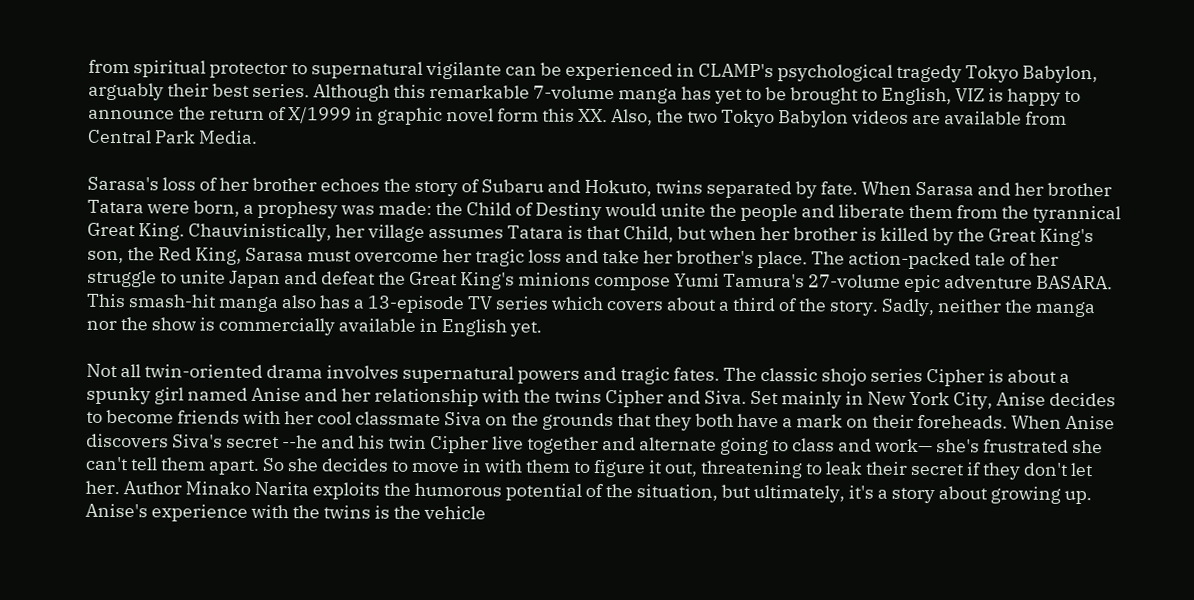from spiritual protector to supernatural vigilante can be experienced in CLAMP's psychological tragedy Tokyo Babylon, arguably their best series. Although this remarkable 7-volume manga has yet to be brought to English, VIZ is happy to announce the return of X/1999 in graphic novel form this XX. Also, the two Tokyo Babylon videos are available from Central Park Media.

Sarasa's loss of her brother echoes the story of Subaru and Hokuto, twins separated by fate. When Sarasa and her brother Tatara were born, a prophesy was made: the Child of Destiny would unite the people and liberate them from the tyrannical Great King. Chauvinistically, her village assumes Tatara is that Child, but when her brother is killed by the Great King's son, the Red King, Sarasa must overcome her tragic loss and take her brother's place. The action-packed tale of her struggle to unite Japan and defeat the Great King's minions compose Yumi Tamura's 27-volume epic adventure BASARA. This smash-hit manga also has a 13-episode TV series which covers about a third of the story. Sadly, neither the manga nor the show is commercially available in English yet.

Not all twin-oriented drama involves supernatural powers and tragic fates. The classic shojo series Cipher is about a spunky girl named Anise and her relationship with the twins Cipher and Siva. Set mainly in New York City, Anise decides to become friends with her cool classmate Siva on the grounds that they both have a mark on their foreheads. When Anise discovers Siva's secret --he and his twin Cipher live together and alternate going to class and work— she's frustrated she can't tell them apart. So she decides to move in with them to figure it out, threatening to leak their secret if they don't let her. Author Minako Narita exploits the humorous potential of the situation, but ultimately, it's a story about growing up. Anise's experience with the twins is the vehicle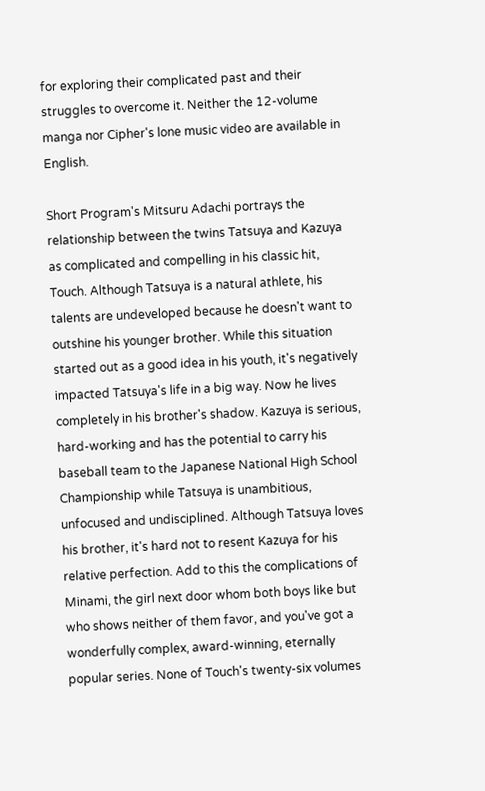for exploring their complicated past and their struggles to overcome it. Neither the 12-volume manga nor Cipher's lone music video are available in English.

Short Program's Mitsuru Adachi portrays the relationship between the twins Tatsuya and Kazuya as complicated and compelling in his classic hit, Touch. Although Tatsuya is a natural athlete, his talents are undeveloped because he doesn't want to outshine his younger brother. While this situation started out as a good idea in his youth, it's negatively impacted Tatsuya's life in a big way. Now he lives completely in his brother's shadow. Kazuya is serious, hard-working and has the potential to carry his baseball team to the Japanese National High School Championship while Tatsuya is unambitious, unfocused and undisciplined. Although Tatsuya loves his brother, it's hard not to resent Kazuya for his relative perfection. Add to this the complications of Minami, the girl next door whom both boys like but who shows neither of them favor, and you've got a wonderfully complex, award-winning, eternally popular series. None of Touch's twenty-six volumes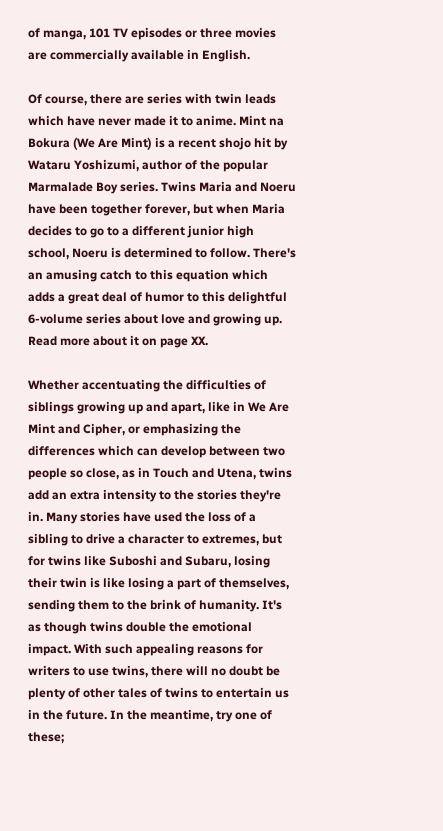of manga, 101 TV episodes or three movies are commercially available in English.

Of course, there are series with twin leads which have never made it to anime. Mint na Bokura (We Are Mint) is a recent shojo hit by Wataru Yoshizumi, author of the popular Marmalade Boy series. Twins Maria and Noeru have been together forever, but when Maria decides to go to a different junior high school, Noeru is determined to follow. There's an amusing catch to this equation which adds a great deal of humor to this delightful 6-volume series about love and growing up. Read more about it on page XX.

Whether accentuating the difficulties of siblings growing up and apart, like in We Are Mint and Cipher, or emphasizing the differences which can develop between two people so close, as in Touch and Utena, twins add an extra intensity to the stories they're in. Many stories have used the loss of a sibling to drive a character to extremes, but for twins like Suboshi and Subaru, losing their twin is like losing a part of themselves, sending them to the brink of humanity. It's as though twins double the emotional impact. With such appealing reasons for writers to use twins, there will no doubt be plenty of other tales of twins to entertain us in the future. In the meantime, try one of these;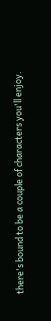there's bound to be a couple of characters you'll enjoy.